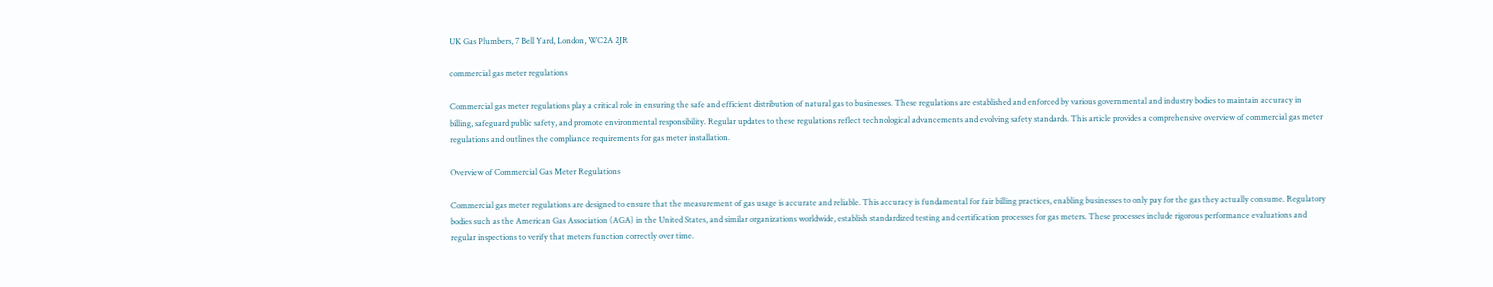UK Gas Plumbers, 7 Bell Yard, London, WC2A 2JR

commercial gas meter regulations

Commercial gas meter regulations play a critical role in ensuring the safe and efficient distribution of natural gas to businesses. These regulations are established and enforced by various governmental and industry bodies to maintain accuracy in billing, safeguard public safety, and promote environmental responsibility. Regular updates to these regulations reflect technological advancements and evolving safety standards. This article provides a comprehensive overview of commercial gas meter regulations and outlines the compliance requirements for gas meter installation.

Overview of Commercial Gas Meter Regulations

Commercial gas meter regulations are designed to ensure that the measurement of gas usage is accurate and reliable. This accuracy is fundamental for fair billing practices, enabling businesses to only pay for the gas they actually consume. Regulatory bodies such as the American Gas Association (AGA) in the United States, and similar organizations worldwide, establish standardized testing and certification processes for gas meters. These processes include rigorous performance evaluations and regular inspections to verify that meters function correctly over time.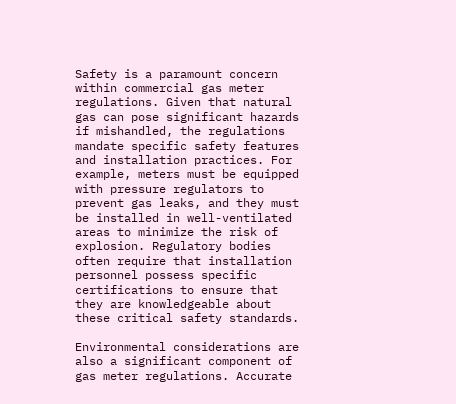Safety is a paramount concern within commercial gas meter regulations. Given that natural gas can pose significant hazards if mishandled, the regulations mandate specific safety features and installation practices. For example, meters must be equipped with pressure regulators to prevent gas leaks, and they must be installed in well-ventilated areas to minimize the risk of explosion. Regulatory bodies often require that installation personnel possess specific certifications to ensure that they are knowledgeable about these critical safety standards.

Environmental considerations are also a significant component of gas meter regulations. Accurate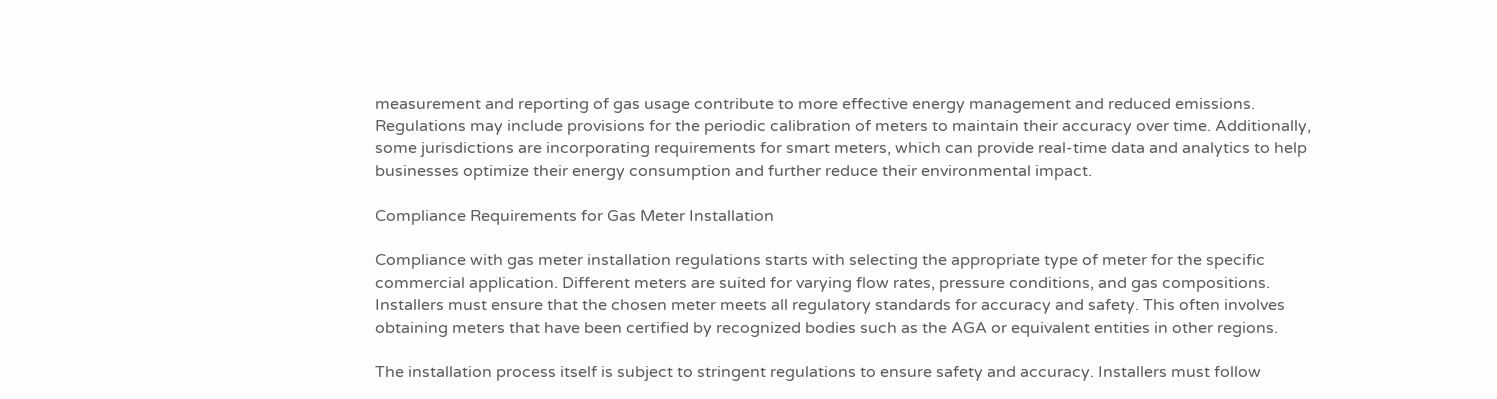measurement and reporting of gas usage contribute to more effective energy management and reduced emissions. Regulations may include provisions for the periodic calibration of meters to maintain their accuracy over time. Additionally, some jurisdictions are incorporating requirements for smart meters, which can provide real-time data and analytics to help businesses optimize their energy consumption and further reduce their environmental impact.

Compliance Requirements for Gas Meter Installation

Compliance with gas meter installation regulations starts with selecting the appropriate type of meter for the specific commercial application. Different meters are suited for varying flow rates, pressure conditions, and gas compositions. Installers must ensure that the chosen meter meets all regulatory standards for accuracy and safety. This often involves obtaining meters that have been certified by recognized bodies such as the AGA or equivalent entities in other regions.

The installation process itself is subject to stringent regulations to ensure safety and accuracy. Installers must follow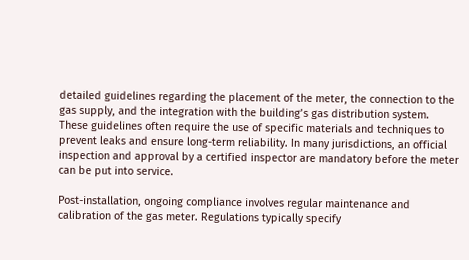detailed guidelines regarding the placement of the meter, the connection to the gas supply, and the integration with the building’s gas distribution system. These guidelines often require the use of specific materials and techniques to prevent leaks and ensure long-term reliability. In many jurisdictions, an official inspection and approval by a certified inspector are mandatory before the meter can be put into service.

Post-installation, ongoing compliance involves regular maintenance and calibration of the gas meter. Regulations typically specify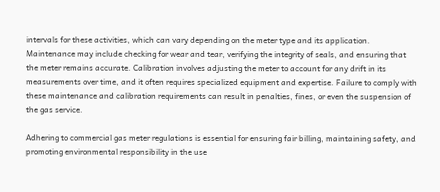intervals for these activities, which can vary depending on the meter type and its application. Maintenance may include checking for wear and tear, verifying the integrity of seals, and ensuring that the meter remains accurate. Calibration involves adjusting the meter to account for any drift in its measurements over time, and it often requires specialized equipment and expertise. Failure to comply with these maintenance and calibration requirements can result in penalties, fines, or even the suspension of the gas service.

Adhering to commercial gas meter regulations is essential for ensuring fair billing, maintaining safety, and promoting environmental responsibility in the use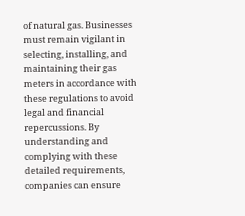of natural gas. Businesses must remain vigilant in selecting, installing, and maintaining their gas meters in accordance with these regulations to avoid legal and financial repercussions. By understanding and complying with these detailed requirements, companies can ensure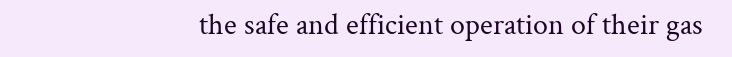the safe and efficient operation of their gas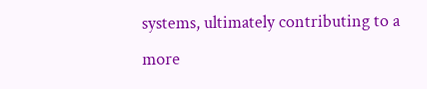systems, ultimately contributing to a more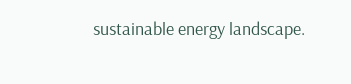sustainable energy landscape.